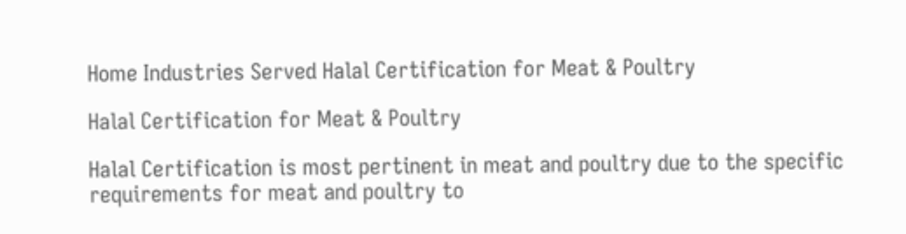Home Industries Served Halal Certification for Meat & Poultry

Halal Certification for Meat & Poultry

Halal Certification is most pertinent in meat and poultry due to the specific requirements for meat and poultry to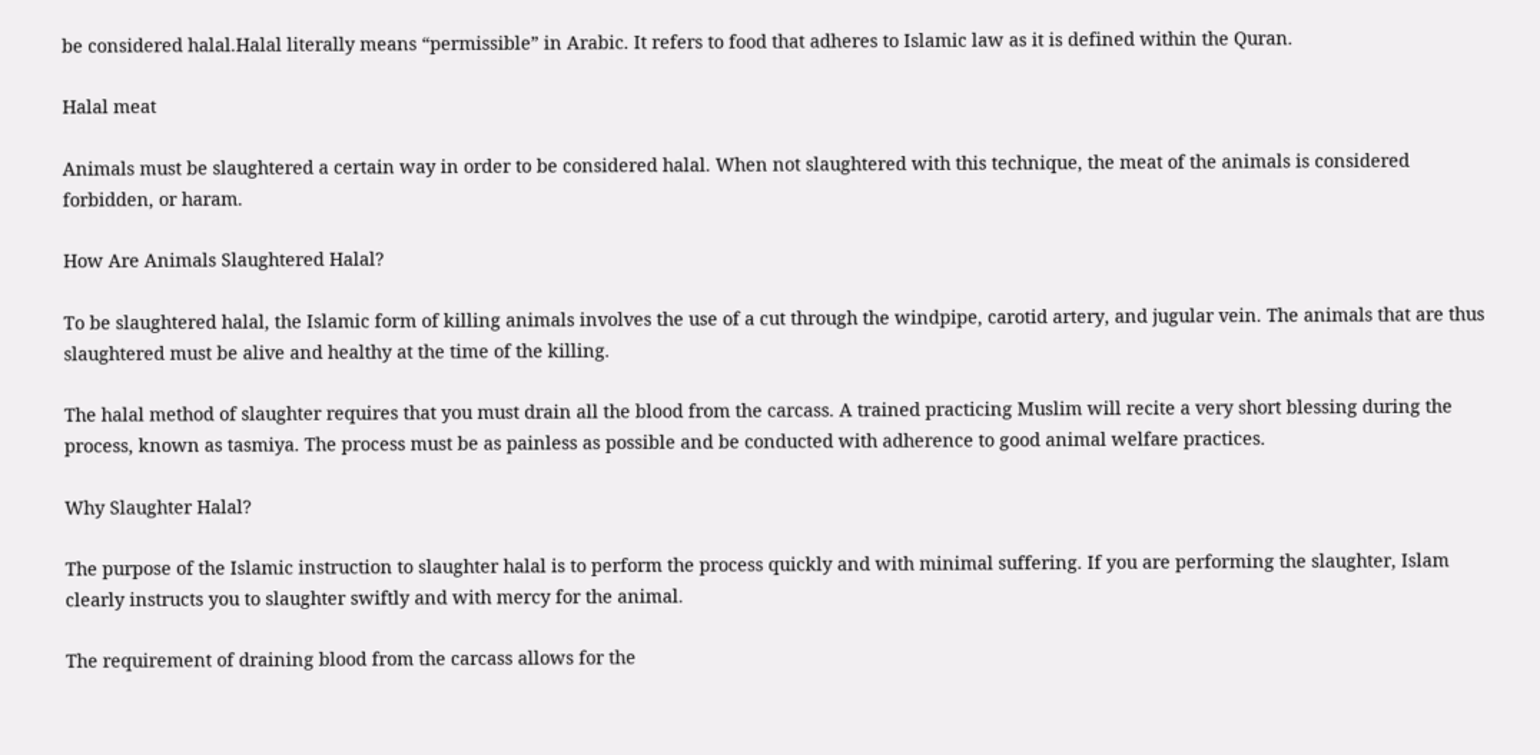be considered halal.Halal literally means “permissible” in Arabic. It refers to food that adheres to Islamic law as it is defined within the Quran.

Halal meat

Animals must be slaughtered a certain way in order to be considered halal. When not slaughtered with this technique, the meat of the animals is considered forbidden, or haram.

How Are Animals Slaughtered Halal?

To be slaughtered halal, the Islamic form of killing animals involves the use of a cut through the windpipe, carotid artery, and jugular vein. The animals that are thus slaughtered must be alive and healthy at the time of the killing.

The halal method of slaughter requires that you must drain all the blood from the carcass. A trained practicing Muslim will recite a very short blessing during the process, known as tasmiya. The process must be as painless as possible and be conducted with adherence to good animal welfare practices.

Why Slaughter Halal?

The purpose of the Islamic instruction to slaughter halal is to perform the process quickly and with minimal suffering. If you are performing the slaughter, Islam clearly instructs you to slaughter swiftly and with mercy for the animal.

The requirement of draining blood from the carcass allows for the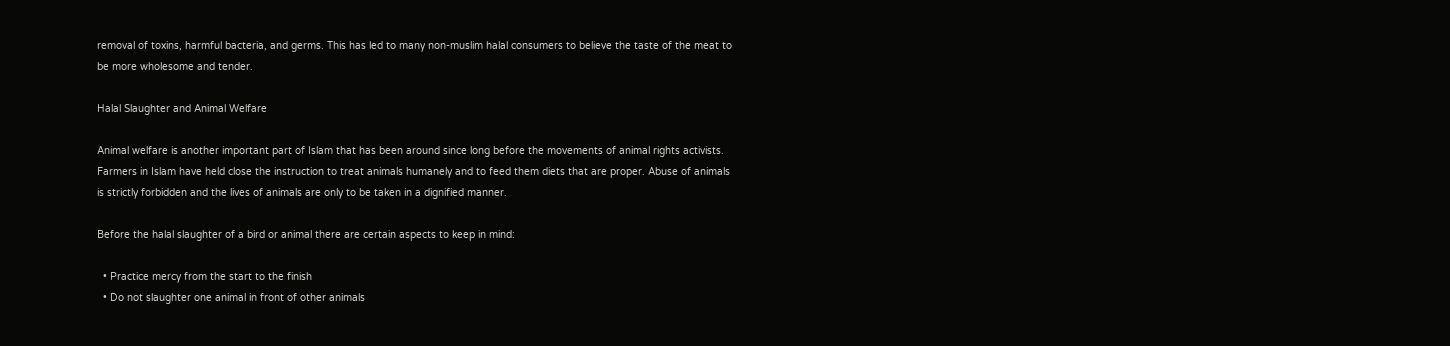removal of toxins, harmful bacteria, and germs. This has led to many non-muslim halal consumers to believe the taste of the meat to be more wholesome and tender.

Halal Slaughter and Animal Welfare

Animal welfare is another important part of Islam that has been around since long before the movements of animal rights activists. Farmers in Islam have held close the instruction to treat animals humanely and to feed them diets that are proper. Abuse of animals is strictly forbidden and the lives of animals are only to be taken in a dignified manner.

Before the halal slaughter of a bird or animal there are certain aspects to keep in mind:

  • Practice mercy from the start to the finish
  • Do not slaughter one animal in front of other animals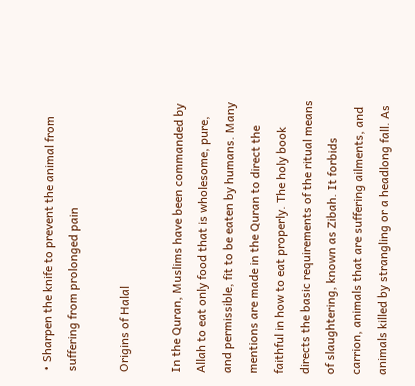• Sharpen the knife to prevent the animal from suffering from prolonged pain

Origins of Halal

In the Quran, Muslims have been commanded by Allah to eat only food that is wholesome, pure, and permissible, fit to be eaten by humans. Many mentions are made in the Quran to direct the faithful in how to eat properly. The holy book directs the basic requirements of the ritual means of slaughtering, known as Zibah. It forbids carrion, animals that are suffering ailments, and animals killed by strangling or a headlong fall. As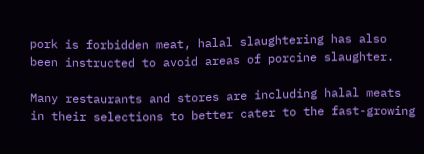pork is forbidden meat, halal slaughtering has also been instructed to avoid areas of porcine slaughter.

Many restaurants and stores are including halal meats in their selections to better cater to the fast-growing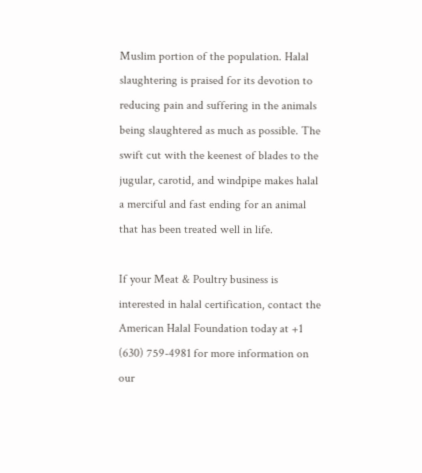Muslim portion of the population. Halal slaughtering is praised for its devotion to reducing pain and suffering in the animals being slaughtered as much as possible. The swift cut with the keenest of blades to the jugular, carotid, and windpipe makes halal a merciful and fast ending for an animal that has been treated well in life.

If your Meat & Poultry business is interested in halal certification, contact the American Halal Foundation today at +1 (630) 759-4981 for more information on our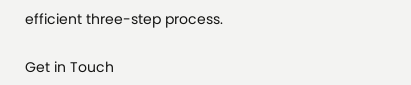efficient three-step process.

Get in Touch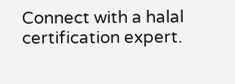Connect with a halal certification expert.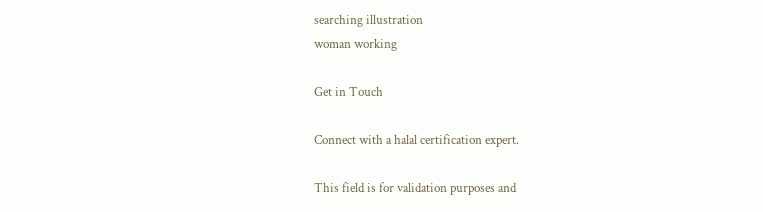searching illustration
woman working

Get in Touch

Connect with a halal certification expert.

This field is for validation purposes and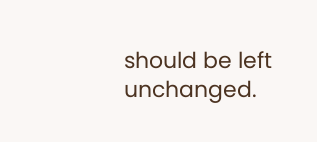should be left unchanged.